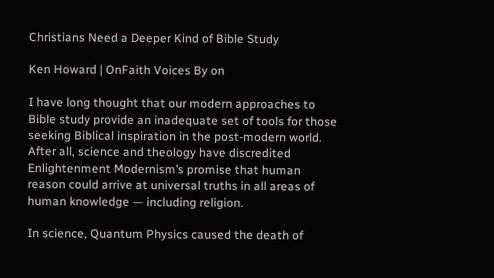Christians Need a Deeper Kind of Bible Study

Ken Howard | OnFaith Voices By on

I have long thought that our modern approaches to Bible study provide an inadequate set of tools for those seeking Biblical inspiration in the post-modern world. After all, science and theology have discredited Enlightenment Modernism’s promise that human reason could arrive at universal truths in all areas of human knowledge — including religion.

In science, Quantum Physics caused the death of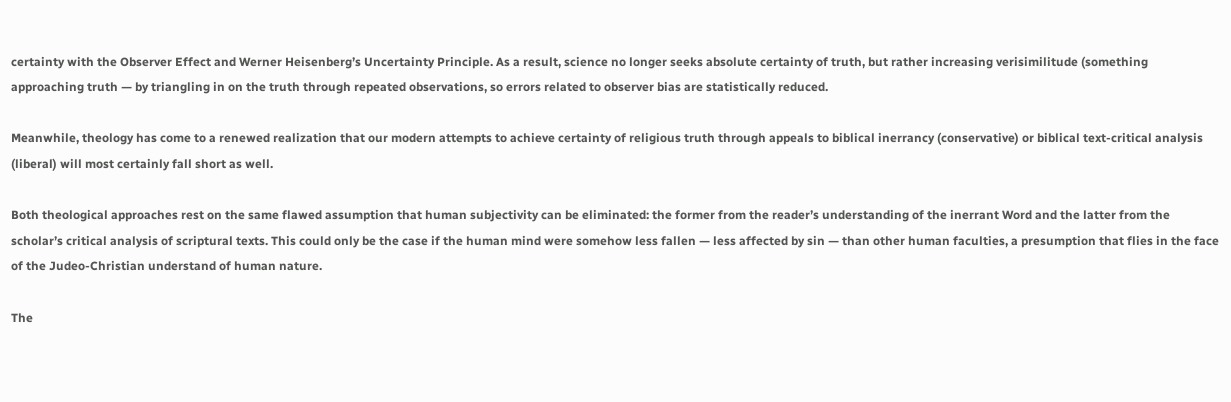certainty with the Observer Effect and Werner Heisenberg’s Uncertainty Principle. As a result, science no longer seeks absolute certainty of truth, but rather increasing verisimilitude (something approaching truth — by triangling in on the truth through repeated observations, so errors related to observer bias are statistically reduced.

Meanwhile, theology has come to a renewed realization that our modern attempts to achieve certainty of religious truth through appeals to biblical inerrancy (conservative) or biblical text-critical analysis (liberal) will most certainly fall short as well.

Both theological approaches rest on the same flawed assumption that human subjectivity can be eliminated: the former from the reader’s understanding of the inerrant Word and the latter from the scholar’s critical analysis of scriptural texts. This could only be the case if the human mind were somehow less fallen — less affected by sin — than other human faculties, a presumption that flies in the face of the Judeo-Christian understand of human nature.

The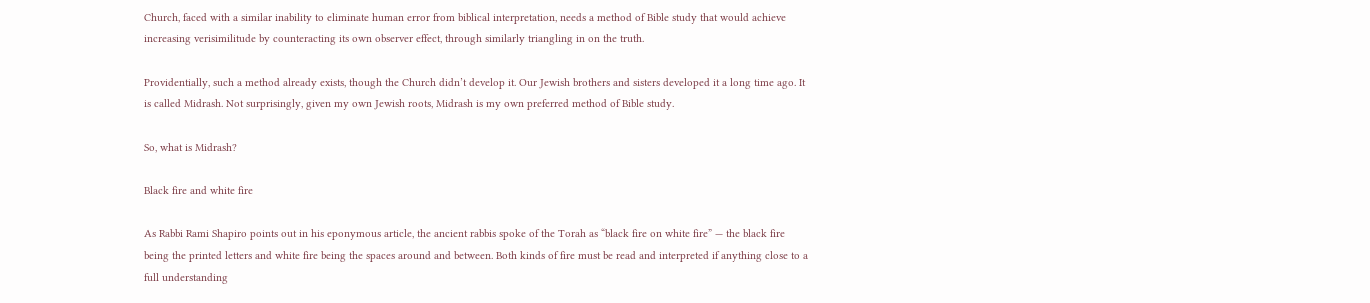Church, faced with a similar inability to eliminate human error from biblical interpretation, needs a method of Bible study that would achieve increasing verisimilitude by counteracting its own observer effect, through similarly triangling in on the truth.

Providentially, such a method already exists, though the Church didn’t develop it. Our Jewish brothers and sisters developed it a long time ago. It is called Midrash. Not surprisingly, given my own Jewish roots, Midrash is my own preferred method of Bible study.

So, what is Midrash?

Black fire and white fire

As Rabbi Rami Shapiro points out in his eponymous article, the ancient rabbis spoke of the Torah as “black fire on white fire” — the black fire being the printed letters and white fire being the spaces around and between. Both kinds of fire must be read and interpreted if anything close to a full understanding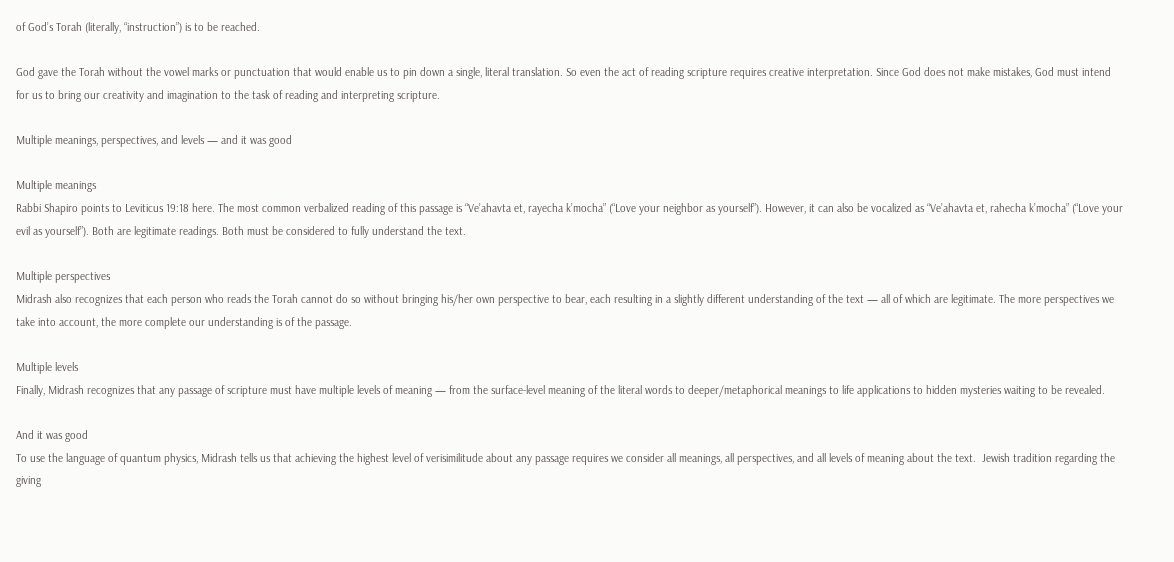of God’s Torah (literally, “instruction”) is to be reached.

God gave the Torah without the vowel marks or punctuation that would enable us to pin down a single, literal translation. So even the act of reading scripture requires creative interpretation. Since God does not make mistakes, God must intend for us to bring our creativity and imagination to the task of reading and interpreting scripture.

Multiple meanings, perspectives, and levels — and it was good

Multiple meanings
Rabbi Shapiro points to Leviticus 19:18 here. The most common verbalized reading of this passage is “Ve’ahavta et, rayecha k’mocha” (“Love your neighbor as yourself”). However, it can also be vocalized as “Ve’ahavta et, rahecha k’mocha” (“Love your evil as yourself”). Both are legitimate readings. Both must be considered to fully understand the text.

Multiple perspectives
Midrash also recognizes that each person who reads the Torah cannot do so without bringing his/her own perspective to bear, each resulting in a slightly different understanding of the text — all of which are legitimate. The more perspectives we take into account, the more complete our understanding is of the passage.

Multiple levels
Finally, Midrash recognizes that any passage of scripture must have multiple levels of meaning — from the surface-level meaning of the literal words to deeper/metaphorical meanings to life applications to hidden mysteries waiting to be revealed.

And it was good
To use the language of quantum physics, Midrash tells us that achieving the highest level of verisimilitude about any passage requires we consider all meanings, all perspectives, and all levels of meaning about the text.  Jewish tradition regarding the giving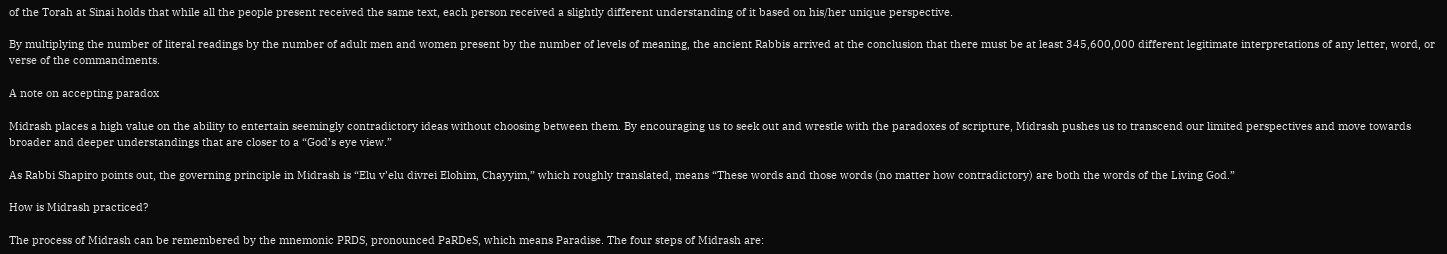of the Torah at Sinai holds that while all the people present received the same text, each person received a slightly different understanding of it based on his/her unique perspective.

By multiplying the number of literal readings by the number of adult men and women present by the number of levels of meaning, the ancient Rabbis arrived at the conclusion that there must be at least 345,600,000 different legitimate interpretations of any letter, word, or verse of the commandments.

A note on accepting paradox

Midrash places a high value on the ability to entertain seemingly contradictory ideas without choosing between them. By encouraging us to seek out and wrestle with the paradoxes of scripture, Midrash pushes us to transcend our limited perspectives and move towards broader and deeper understandings that are closer to a “God’s eye view.”

As Rabbi Shapiro points out, the governing principle in Midrash is “Elu v’elu divrei Elohim, Chayyim,” which roughly translated, means “These words and those words (no matter how contradictory) are both the words of the Living God.”

How is Midrash practiced?

The process of Midrash can be remembered by the mnemonic PRDS, pronounced PaRDeS, which means Paradise. The four steps of Midrash are: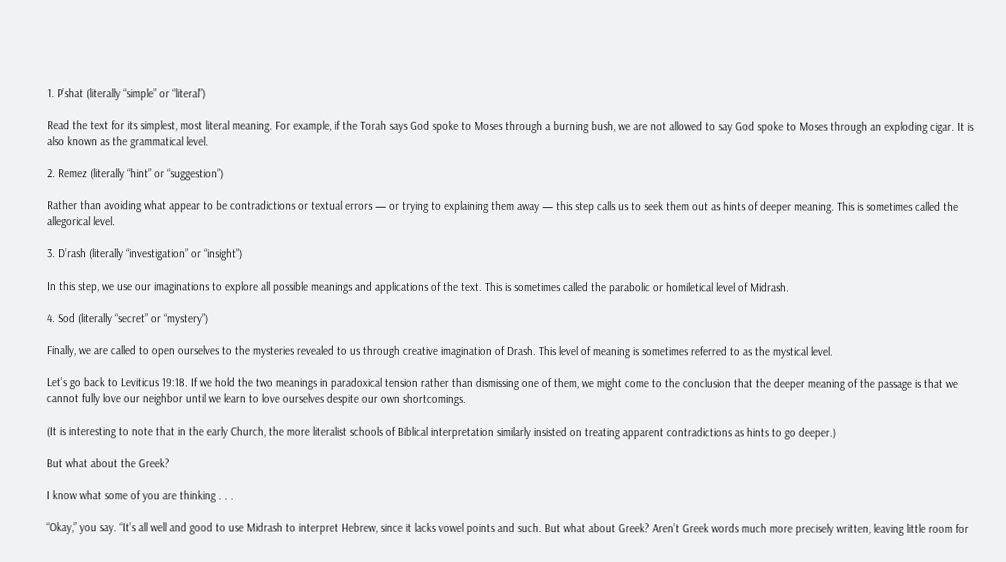1. P’shat (literally “simple” or “literal”)

Read the text for its simplest, most literal meaning. For example, if the Torah says God spoke to Moses through a burning bush, we are not allowed to say God spoke to Moses through an exploding cigar. It is also known as the grammatical level.

2. Remez (literally “hint” or “suggestion”)

Rather than avoiding what appear to be contradictions or textual errors — or trying to explaining them away — this step calls us to seek them out as hints of deeper meaning. This is sometimes called the allegorical level.

3. D’rash (literally “investigation” or “insight”)

In this step, we use our imaginations to explore all possible meanings and applications of the text. This is sometimes called the parabolic or homiletical level of Midrash.

4. Sod (literally “secret” or “mystery”)

Finally, we are called to open ourselves to the mysteries revealed to us through creative imagination of Drash. This level of meaning is sometimes referred to as the mystical level.

Let’s go back to Leviticus 19:18. If we hold the two meanings in paradoxical tension rather than dismissing one of them, we might come to the conclusion that the deeper meaning of the passage is that we cannot fully love our neighbor until we learn to love ourselves despite our own shortcomings.

(It is interesting to note that in the early Church, the more literalist schools of Biblical interpretation similarly insisted on treating apparent contradictions as hints to go deeper.)

But what about the Greek?

I know what some of you are thinking . . .

“Okay,” you say. “It’s all well and good to use Midrash to interpret Hebrew, since it lacks vowel points and such. But what about Greek? Aren’t Greek words much more precisely written, leaving little room for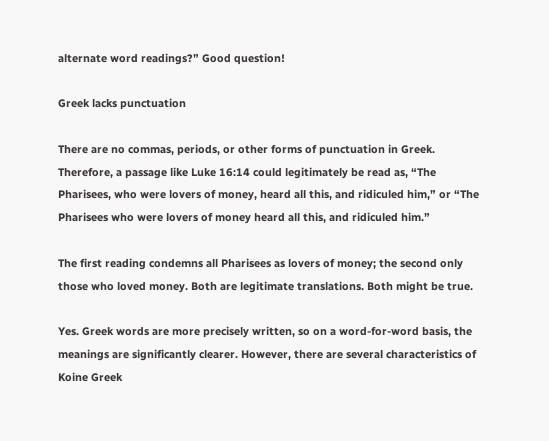alternate word readings?” Good question!

Greek lacks punctuation

There are no commas, periods, or other forms of punctuation in Greek. Therefore, a passage like Luke 16:14 could legitimately be read as, “The Pharisees, who were lovers of money, heard all this, and ridiculed him,” or “The Pharisees who were lovers of money heard all this, and ridiculed him.”

The first reading condemns all Pharisees as lovers of money; the second only those who loved money. Both are legitimate translations. Both might be true.

Yes. Greek words are more precisely written, so on a word-for-word basis, the meanings are significantly clearer. However, there are several characteristics of Koine Greek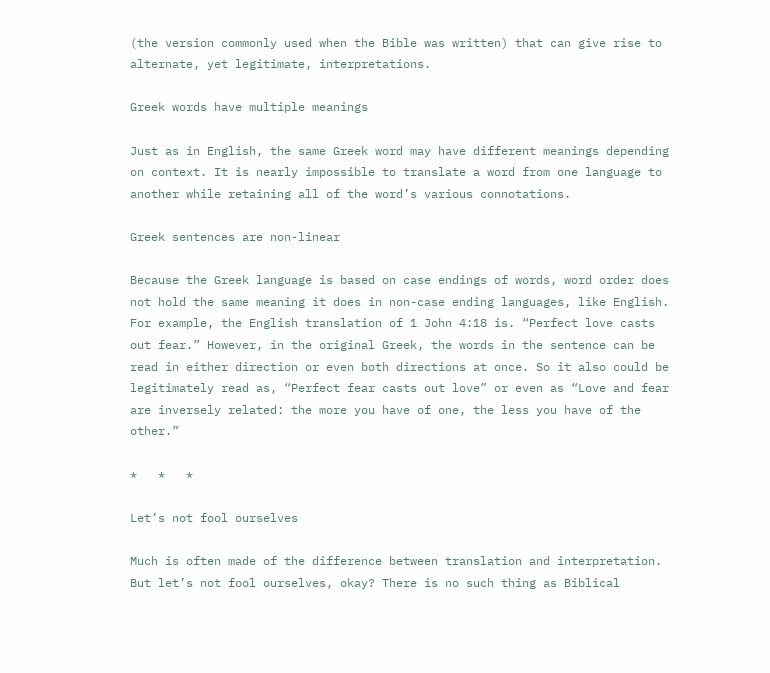(the version commonly used when the Bible was written) that can give rise to alternate, yet legitimate, interpretations.

Greek words have multiple meanings

Just as in English, the same Greek word may have different meanings depending on context. It is nearly impossible to translate a word from one language to another while retaining all of the word’s various connotations.

Greek sentences are non-linear

Because the Greek language is based on case endings of words, word order does not hold the same meaning it does in non-case ending languages, like English. For example, the English translation of 1 John 4:18 is. “Perfect love casts out fear.” However, in the original Greek, the words in the sentence can be read in either direction or even both directions at once. So it also could be legitimately read as, “Perfect fear casts out love” or even as “Love and fear are inversely related: the more you have of one, the less you have of the other.”

*   *   *

Let’s not fool ourselves

Much is often made of the difference between translation and interpretation. But let’s not fool ourselves, okay? There is no such thing as Biblical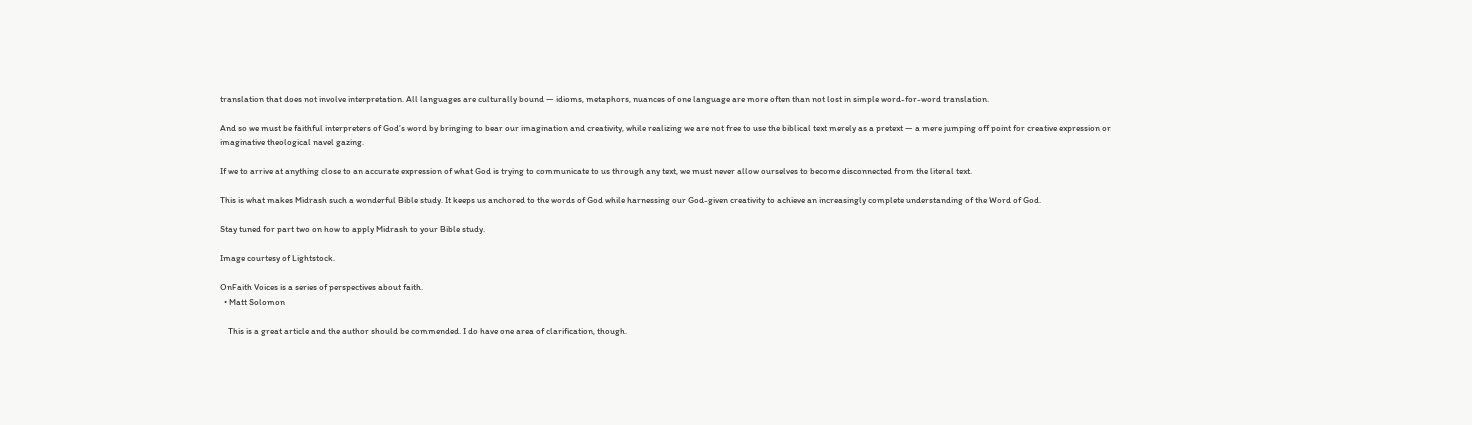translation that does not involve interpretation. All languages are culturally bound — idioms, metaphors, nuances of one language are more often than not lost in simple word-for-word translation.

And so we must be faithful interpreters of God’s word by bringing to bear our imagination and creativity, while realizing we are not free to use the biblical text merely as a pretext — a mere jumping off point for creative expression or imaginative theological navel gazing.

If we to arrive at anything close to an accurate expression of what God is trying to communicate to us through any text, we must never allow ourselves to become disconnected from the literal text.

This is what makes Midrash such a wonderful Bible study. It keeps us anchored to the words of God while harnessing our God-given creativity to achieve an increasingly complete understanding of the Word of God.

Stay tuned for part two on how to apply Midrash to your Bible study.

Image courtesy of Lightstock.

OnFaith Voices is a series of perspectives about faith.
  • Matt Solomon

    This is a great article and the author should be commended. I do have one area of clarification, though.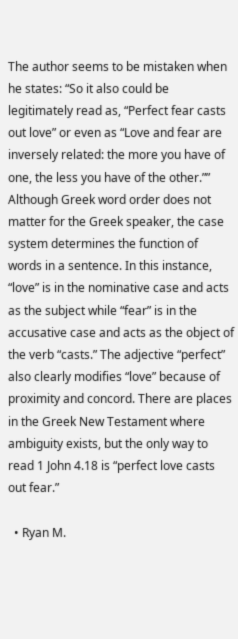The author seems to be mistaken when he states: “So it also could be legitimately read as, “Perfect fear casts out love” or even as “Love and fear are inversely related: the more you have of one, the less you have of the other.”” Although Greek word order does not matter for the Greek speaker, the case system determines the function of words in a sentence. In this instance, “love” is in the nominative case and acts as the subject while “fear” is in the accusative case and acts as the object of the verb “casts.” The adjective “perfect” also clearly modifies “love” because of proximity and concord. There are places in the Greek New Testament where ambiguity exists, but the only way to read 1 John 4.18 is “perfect love casts out fear.”

  • Ryan M.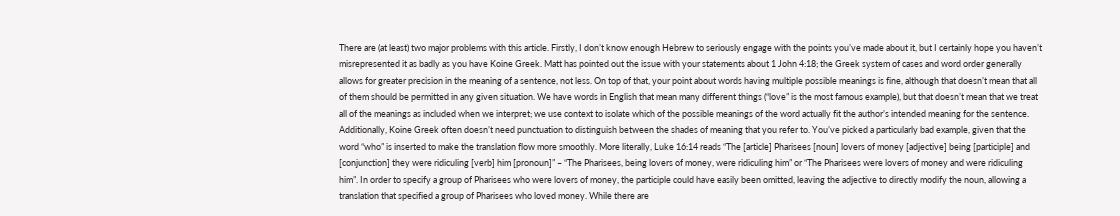There are (at least) two major problems with this article. Firstly, I don’t know enough Hebrew to seriously engage with the points you’ve made about it, but I certainly hope you haven’t misrepresented it as badly as you have Koine Greek. Matt has pointed out the issue with your statements about 1 John 4:18; the Greek system of cases and word order generally allows for greater precision in the meaning of a sentence, not less. On top of that, your point about words having multiple possible meanings is fine, although that doesn’t mean that all of them should be permitted in any given situation. We have words in English that mean many different things (“love” is the most famous example), but that doesn’t mean that we treat all of the meanings as included when we interpret; we use context to isolate which of the possible meanings of the word actually fit the author’s intended meaning for the sentence. Additionally, Koine Greek often doesn’t need punctuation to distinguish between the shades of meaning that you refer to. You’ve picked a particularly bad example, given that the word “who” is inserted to make the translation flow more smoothly. More literally, Luke 16:14 reads “The [article] Pharisees [noun] lovers of money [adjective] being [participle] and [conjunction] they were ridiculing [verb] him [pronoun]” – “The Pharisees, being lovers of money, were ridiculing him” or “The Pharisees were lovers of money and were ridiculing him”. In order to specify a group of Pharisees who were lovers of money, the participle could have easily been omitted, leaving the adjective to directly modify the noun, allowing a translation that specified a group of Pharisees who loved money. While there are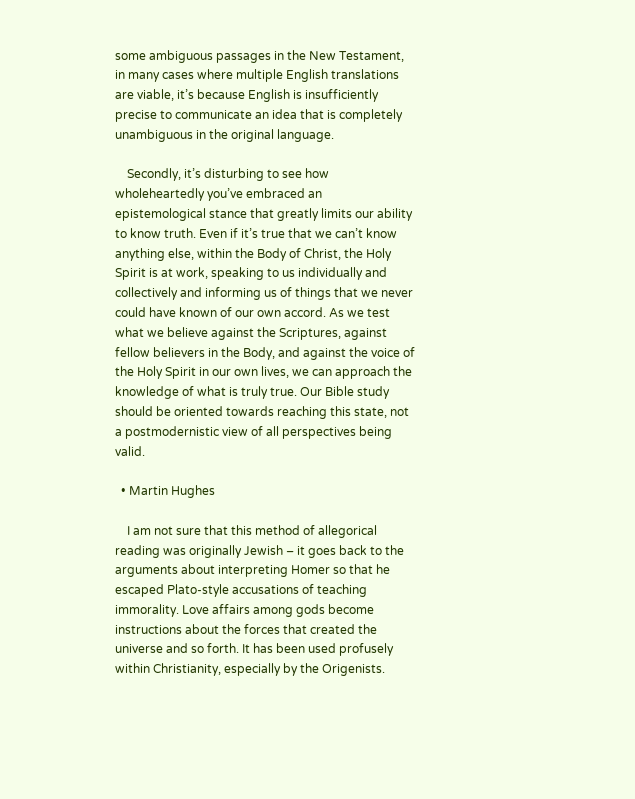some ambiguous passages in the New Testament, in many cases where multiple English translations are viable, it’s because English is insufficiently precise to communicate an idea that is completely unambiguous in the original language.

    Secondly, it’s disturbing to see how wholeheartedly you’ve embraced an epistemological stance that greatly limits our ability to know truth. Even if it’s true that we can’t know anything else, within the Body of Christ, the Holy Spirit is at work, speaking to us individually and collectively and informing us of things that we never could have known of our own accord. As we test what we believe against the Scriptures, against fellow believers in the Body, and against the voice of the Holy Spirit in our own lives, we can approach the knowledge of what is truly true. Our Bible study should be oriented towards reaching this state, not a postmodernistic view of all perspectives being valid.

  • Martin Hughes

    I am not sure that this method of allegorical reading was originally Jewish – it goes back to the arguments about interpreting Homer so that he escaped Plato-style accusations of teaching immorality. Love affairs among gods become instructions about the forces that created the universe and so forth. It has been used profusely within Christianity, especially by the Origenists.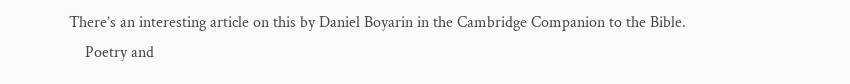There’s an interesting article on this by Daniel Boyarin in the Cambridge Companion to the Bible.
    Poetry and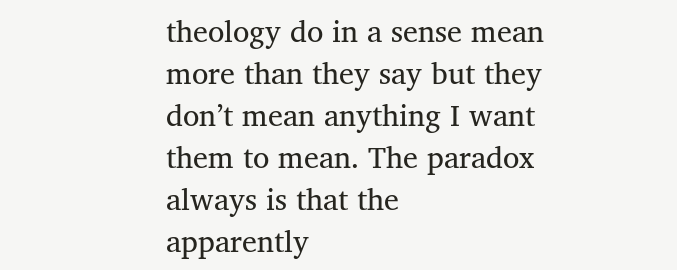theology do in a sense mean more than they say but they don’t mean anything I want them to mean. The paradox always is that the apparently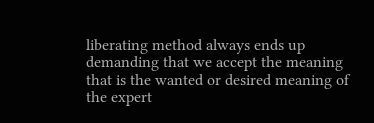liberating method always ends up demanding that we accept the meaning that is the wanted or desired meaning of the expert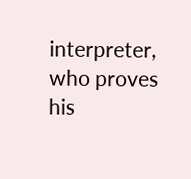interpreter, who proves his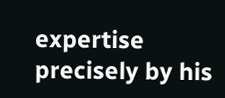expertise precisely by his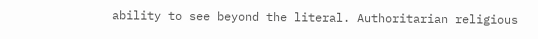ability to see beyond the literal. Authoritarian religious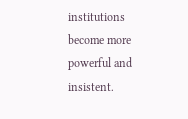institutions become more powerful and insistent.